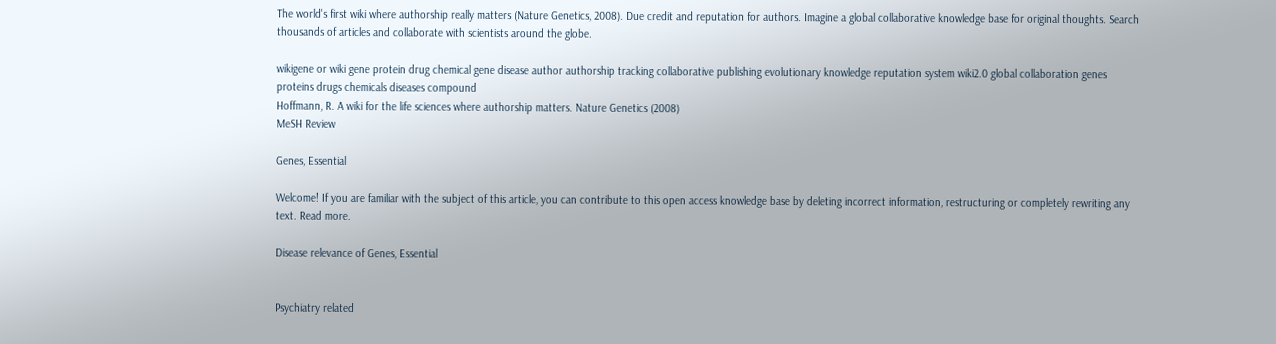The world's first wiki where authorship really matters (Nature Genetics, 2008). Due credit and reputation for authors. Imagine a global collaborative knowledge base for original thoughts. Search thousands of articles and collaborate with scientists around the globe.

wikigene or wiki gene protein drug chemical gene disease author authorship tracking collaborative publishing evolutionary knowledge reputation system wiki2.0 global collaboration genes proteins drugs chemicals diseases compound
Hoffmann, R. A wiki for the life sciences where authorship matters. Nature Genetics (2008)
MeSH Review

Genes, Essential

Welcome! If you are familiar with the subject of this article, you can contribute to this open access knowledge base by deleting incorrect information, restructuring or completely rewriting any text. Read more.

Disease relevance of Genes, Essential


Psychiatry related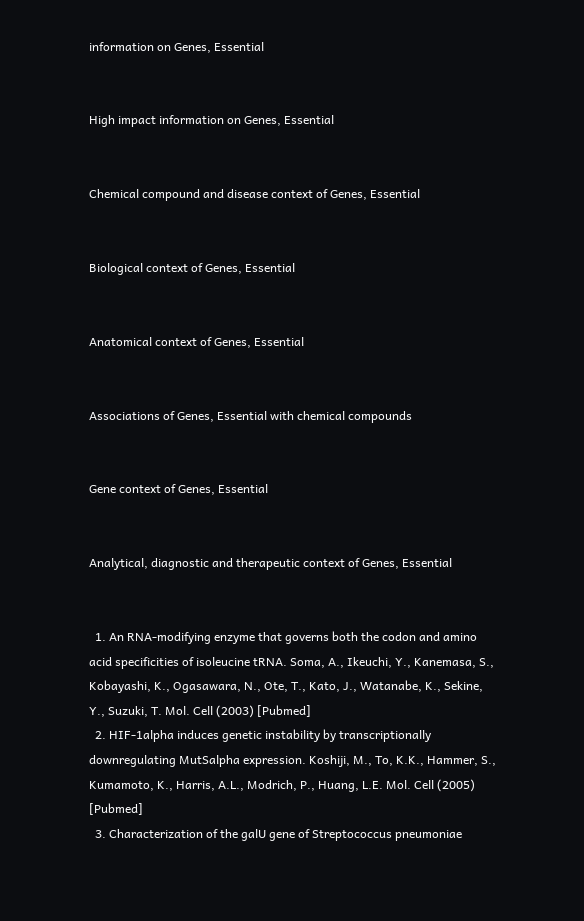information on Genes, Essential


High impact information on Genes, Essential


Chemical compound and disease context of Genes, Essential


Biological context of Genes, Essential


Anatomical context of Genes, Essential


Associations of Genes, Essential with chemical compounds


Gene context of Genes, Essential


Analytical, diagnostic and therapeutic context of Genes, Essential


  1. An RNA-modifying enzyme that governs both the codon and amino acid specificities of isoleucine tRNA. Soma, A., Ikeuchi, Y., Kanemasa, S., Kobayashi, K., Ogasawara, N., Ote, T., Kato, J., Watanabe, K., Sekine, Y., Suzuki, T. Mol. Cell (2003) [Pubmed]
  2. HIF-1alpha induces genetic instability by transcriptionally downregulating MutSalpha expression. Koshiji, M., To, K.K., Hammer, S., Kumamoto, K., Harris, A.L., Modrich, P., Huang, L.E. Mol. Cell (2005) [Pubmed]
  3. Characterization of the galU gene of Streptococcus pneumoniae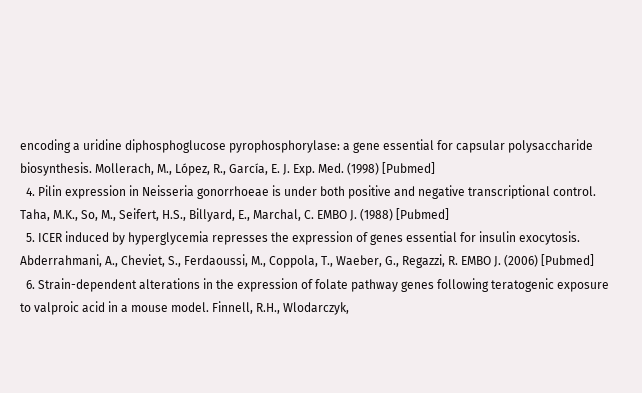encoding a uridine diphosphoglucose pyrophosphorylase: a gene essential for capsular polysaccharide biosynthesis. Mollerach, M., López, R., García, E. J. Exp. Med. (1998) [Pubmed]
  4. Pilin expression in Neisseria gonorrhoeae is under both positive and negative transcriptional control. Taha, M.K., So, M., Seifert, H.S., Billyard, E., Marchal, C. EMBO J. (1988) [Pubmed]
  5. ICER induced by hyperglycemia represses the expression of genes essential for insulin exocytosis. Abderrahmani, A., Cheviet, S., Ferdaoussi, M., Coppola, T., Waeber, G., Regazzi, R. EMBO J. (2006) [Pubmed]
  6. Strain-dependent alterations in the expression of folate pathway genes following teratogenic exposure to valproic acid in a mouse model. Finnell, R.H., Wlodarczyk,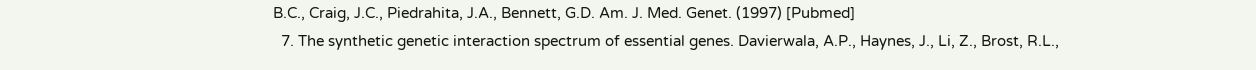B.C., Craig, J.C., Piedrahita, J.A., Bennett, G.D. Am. J. Med. Genet. (1997) [Pubmed]
  7. The synthetic genetic interaction spectrum of essential genes. Davierwala, A.P., Haynes, J., Li, Z., Brost, R.L.,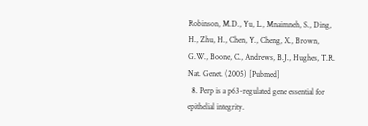Robinson, M.D., Yu, L., Mnaimneh, S., Ding, H., Zhu, H., Chen, Y., Cheng, X., Brown, G.W., Boone, C., Andrews, B.J., Hughes, T.R. Nat. Genet. (2005) [Pubmed]
  8. Perp is a p63-regulated gene essential for epithelial integrity.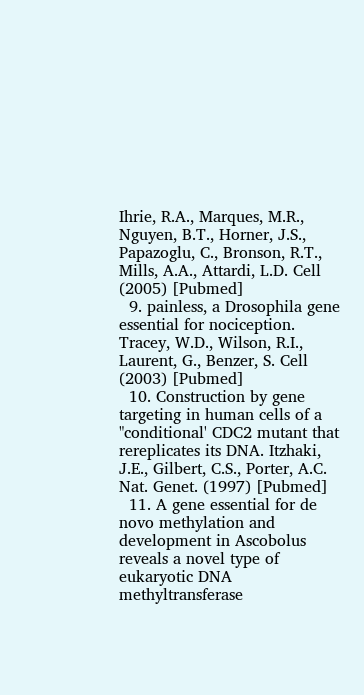Ihrie, R.A., Marques, M.R., Nguyen, B.T., Horner, J.S., Papazoglu, C., Bronson, R.T., Mills, A.A., Attardi, L.D. Cell (2005) [Pubmed]
  9. painless, a Drosophila gene essential for nociception. Tracey, W.D., Wilson, R.I., Laurent, G., Benzer, S. Cell (2003) [Pubmed]
  10. Construction by gene targeting in human cells of a "conditional' CDC2 mutant that rereplicates its DNA. Itzhaki, J.E., Gilbert, C.S., Porter, A.C. Nat. Genet. (1997) [Pubmed]
  11. A gene essential for de novo methylation and development in Ascobolus reveals a novel type of eukaryotic DNA methyltransferase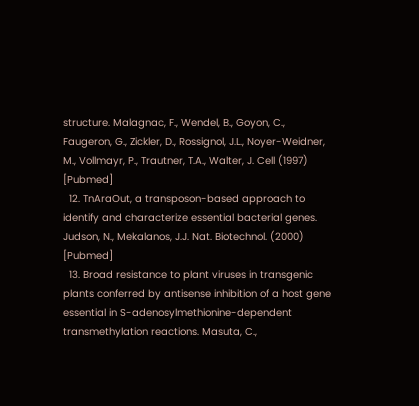structure. Malagnac, F., Wendel, B., Goyon, C., Faugeron, G., Zickler, D., Rossignol, J.L., Noyer-Weidner, M., Vollmayr, P., Trautner, T.A., Walter, J. Cell (1997) [Pubmed]
  12. TnAraOut, a transposon-based approach to identify and characterize essential bacterial genes. Judson, N., Mekalanos, J.J. Nat. Biotechnol. (2000) [Pubmed]
  13. Broad resistance to plant viruses in transgenic plants conferred by antisense inhibition of a host gene essential in S-adenosylmethionine-dependent transmethylation reactions. Masuta, C.,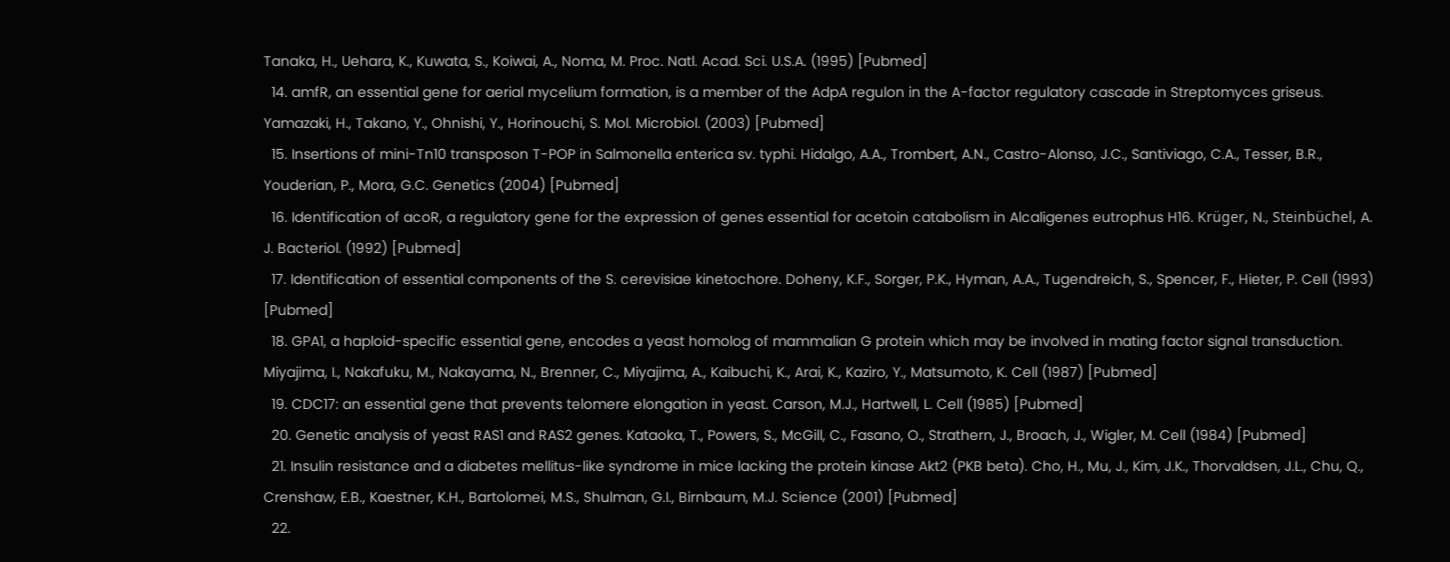Tanaka, H., Uehara, K., Kuwata, S., Koiwai, A., Noma, M. Proc. Natl. Acad. Sci. U.S.A. (1995) [Pubmed]
  14. amfR, an essential gene for aerial mycelium formation, is a member of the AdpA regulon in the A-factor regulatory cascade in Streptomyces griseus. Yamazaki, H., Takano, Y., Ohnishi, Y., Horinouchi, S. Mol. Microbiol. (2003) [Pubmed]
  15. Insertions of mini-Tn10 transposon T-POP in Salmonella enterica sv. typhi. Hidalgo, A.A., Trombert, A.N., Castro-Alonso, J.C., Santiviago, C.A., Tesser, B.R., Youderian, P., Mora, G.C. Genetics (2004) [Pubmed]
  16. Identification of acoR, a regulatory gene for the expression of genes essential for acetoin catabolism in Alcaligenes eutrophus H16. Krüger, N., Steinbüchel, A. J. Bacteriol. (1992) [Pubmed]
  17. Identification of essential components of the S. cerevisiae kinetochore. Doheny, K.F., Sorger, P.K., Hyman, A.A., Tugendreich, S., Spencer, F., Hieter, P. Cell (1993) [Pubmed]
  18. GPA1, a haploid-specific essential gene, encodes a yeast homolog of mammalian G protein which may be involved in mating factor signal transduction. Miyajima, I., Nakafuku, M., Nakayama, N., Brenner, C., Miyajima, A., Kaibuchi, K., Arai, K., Kaziro, Y., Matsumoto, K. Cell (1987) [Pubmed]
  19. CDC17: an essential gene that prevents telomere elongation in yeast. Carson, M.J., Hartwell, L. Cell (1985) [Pubmed]
  20. Genetic analysis of yeast RAS1 and RAS2 genes. Kataoka, T., Powers, S., McGill, C., Fasano, O., Strathern, J., Broach, J., Wigler, M. Cell (1984) [Pubmed]
  21. Insulin resistance and a diabetes mellitus-like syndrome in mice lacking the protein kinase Akt2 (PKB beta). Cho, H., Mu, J., Kim, J.K., Thorvaldsen, J.L., Chu, Q., Crenshaw, E.B., Kaestner, K.H., Bartolomei, M.S., Shulman, G.I., Birnbaum, M.J. Science (2001) [Pubmed]
  22.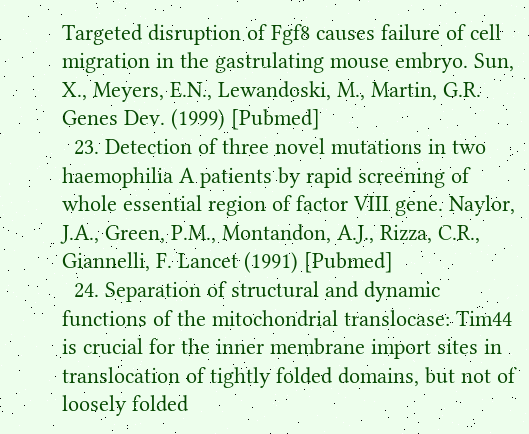Targeted disruption of Fgf8 causes failure of cell migration in the gastrulating mouse embryo. Sun, X., Meyers, E.N., Lewandoski, M., Martin, G.R. Genes Dev. (1999) [Pubmed]
  23. Detection of three novel mutations in two haemophilia A patients by rapid screening of whole essential region of factor VIII gene. Naylor, J.A., Green, P.M., Montandon, A.J., Rizza, C.R., Giannelli, F. Lancet (1991) [Pubmed]
  24. Separation of structural and dynamic functions of the mitochondrial translocase: Tim44 is crucial for the inner membrane import sites in translocation of tightly folded domains, but not of loosely folded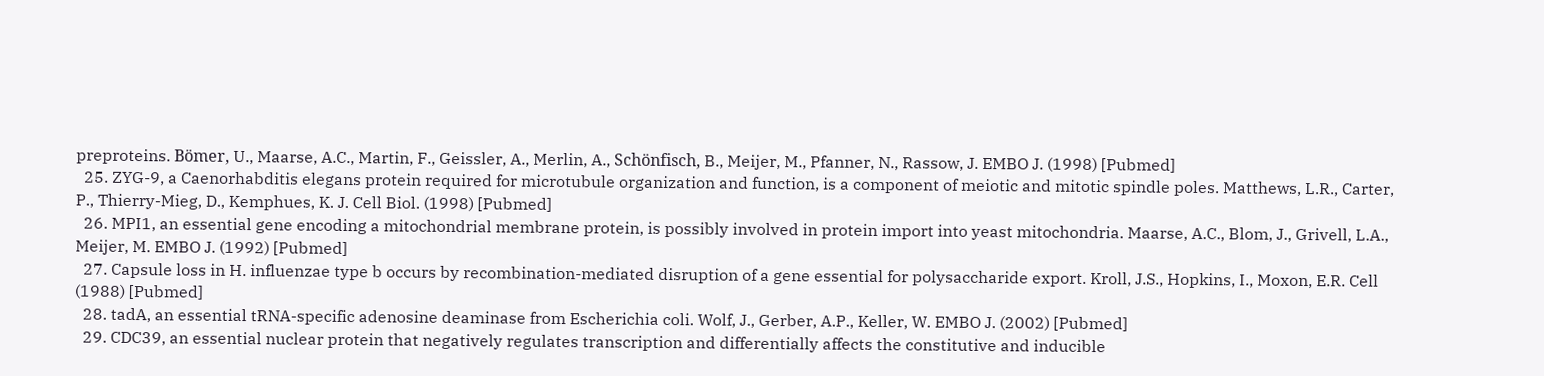preproteins. Bömer, U., Maarse, A.C., Martin, F., Geissler, A., Merlin, A., Schönfisch, B., Meijer, M., Pfanner, N., Rassow, J. EMBO J. (1998) [Pubmed]
  25. ZYG-9, a Caenorhabditis elegans protein required for microtubule organization and function, is a component of meiotic and mitotic spindle poles. Matthews, L.R., Carter, P., Thierry-Mieg, D., Kemphues, K. J. Cell Biol. (1998) [Pubmed]
  26. MPI1, an essential gene encoding a mitochondrial membrane protein, is possibly involved in protein import into yeast mitochondria. Maarse, A.C., Blom, J., Grivell, L.A., Meijer, M. EMBO J. (1992) [Pubmed]
  27. Capsule loss in H. influenzae type b occurs by recombination-mediated disruption of a gene essential for polysaccharide export. Kroll, J.S., Hopkins, I., Moxon, E.R. Cell (1988) [Pubmed]
  28. tadA, an essential tRNA-specific adenosine deaminase from Escherichia coli. Wolf, J., Gerber, A.P., Keller, W. EMBO J. (2002) [Pubmed]
  29. CDC39, an essential nuclear protein that negatively regulates transcription and differentially affects the constitutive and inducible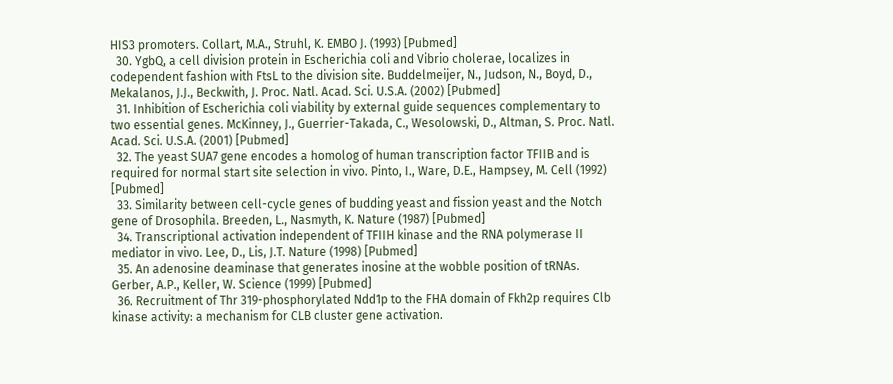HIS3 promoters. Collart, M.A., Struhl, K. EMBO J. (1993) [Pubmed]
  30. YgbQ, a cell division protein in Escherichia coli and Vibrio cholerae, localizes in codependent fashion with FtsL to the division site. Buddelmeijer, N., Judson, N., Boyd, D., Mekalanos, J.J., Beckwith, J. Proc. Natl. Acad. Sci. U.S.A. (2002) [Pubmed]
  31. Inhibition of Escherichia coli viability by external guide sequences complementary to two essential genes. McKinney, J., Guerrier-Takada, C., Wesolowski, D., Altman, S. Proc. Natl. Acad. Sci. U.S.A. (2001) [Pubmed]
  32. The yeast SUA7 gene encodes a homolog of human transcription factor TFIIB and is required for normal start site selection in vivo. Pinto, I., Ware, D.E., Hampsey, M. Cell (1992) [Pubmed]
  33. Similarity between cell-cycle genes of budding yeast and fission yeast and the Notch gene of Drosophila. Breeden, L., Nasmyth, K. Nature (1987) [Pubmed]
  34. Transcriptional activation independent of TFIIH kinase and the RNA polymerase II mediator in vivo. Lee, D., Lis, J.T. Nature (1998) [Pubmed]
  35. An adenosine deaminase that generates inosine at the wobble position of tRNAs. Gerber, A.P., Keller, W. Science (1999) [Pubmed]
  36. Recruitment of Thr 319-phosphorylated Ndd1p to the FHA domain of Fkh2p requires Clb kinase activity: a mechanism for CLB cluster gene activation.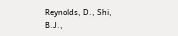Reynolds, D., Shi, B.J.,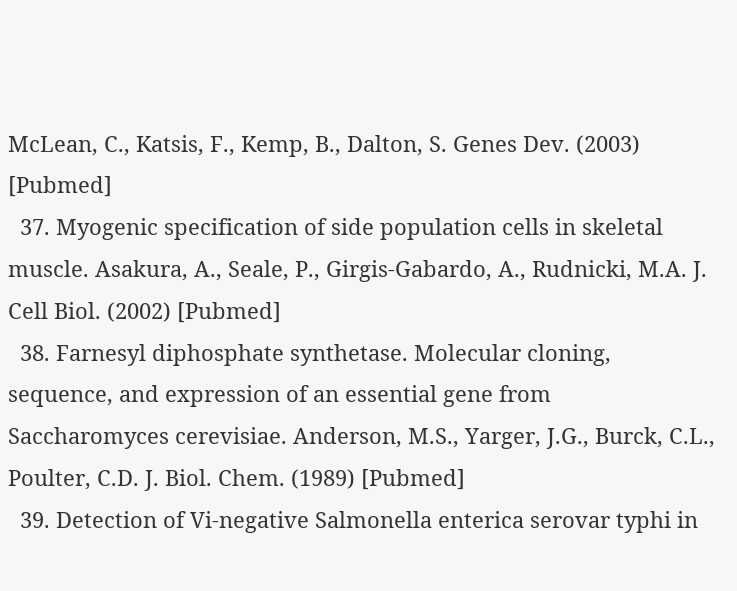McLean, C., Katsis, F., Kemp, B., Dalton, S. Genes Dev. (2003) [Pubmed]
  37. Myogenic specification of side population cells in skeletal muscle. Asakura, A., Seale, P., Girgis-Gabardo, A., Rudnicki, M.A. J. Cell Biol. (2002) [Pubmed]
  38. Farnesyl diphosphate synthetase. Molecular cloning, sequence, and expression of an essential gene from Saccharomyces cerevisiae. Anderson, M.S., Yarger, J.G., Burck, C.L., Poulter, C.D. J. Biol. Chem. (1989) [Pubmed]
  39. Detection of Vi-negative Salmonella enterica serovar typhi in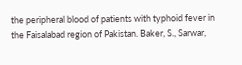the peripheral blood of patients with typhoid fever in the Faisalabad region of Pakistan. Baker, S., Sarwar,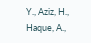Y., Aziz, H., Haque, A.,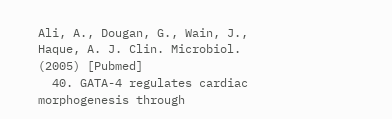Ali, A., Dougan, G., Wain, J., Haque, A. J. Clin. Microbiol. (2005) [Pubmed]
  40. GATA-4 regulates cardiac morphogenesis through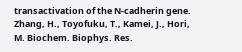transactivation of the N-cadherin gene. Zhang, H., Toyofuku, T., Kamei, J., Hori, M. Biochem. Biophys. Res.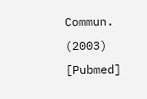Commun. (2003) [Pubmed]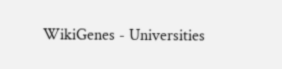WikiGenes - Universities